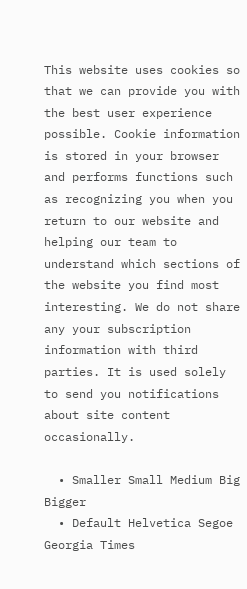This website uses cookies so that we can provide you with the best user experience possible. Cookie information is stored in your browser and performs functions such as recognizing you when you return to our website and helping our team to understand which sections of the website you find most interesting. We do not share any your subscription information with third parties. It is used solely to send you notifications about site content occasionally.

  • Smaller Small Medium Big Bigger
  • Default Helvetica Segoe Georgia Times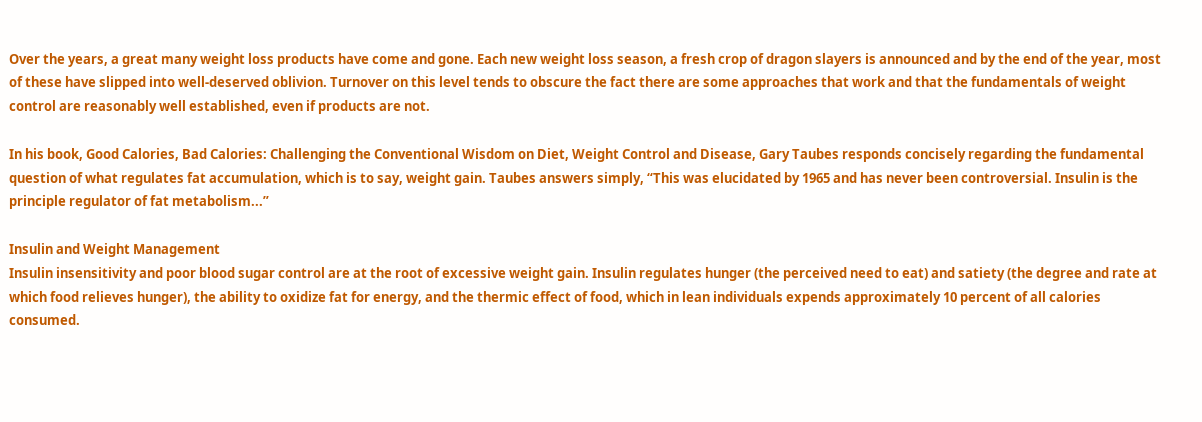Over the years, a great many weight loss products have come and gone. Each new weight loss season, a fresh crop of dragon slayers is announced and by the end of the year, most of these have slipped into well-deserved oblivion. Turnover on this level tends to obscure the fact there are some approaches that work and that the fundamentals of weight control are reasonably well established, even if products are not.

In his book, Good Calories, Bad Calories: Challenging the Conventional Wisdom on Diet, Weight Control and Disease, Gary Taubes responds concisely regarding the fundamental question of what regulates fat accumulation, which is to say, weight gain. Taubes answers simply, “This was elucidated by 1965 and has never been controversial. Insulin is the principle regulator of fat metabolism...”

Insulin and Weight Management
Insulin insensitivity and poor blood sugar control are at the root of excessive weight gain. Insulin regulates hunger (the perceived need to eat) and satiety (the degree and rate at which food relieves hunger), the ability to oxidize fat for energy, and the thermic effect of food, which in lean individuals expends approximately 10 percent of all calories consumed.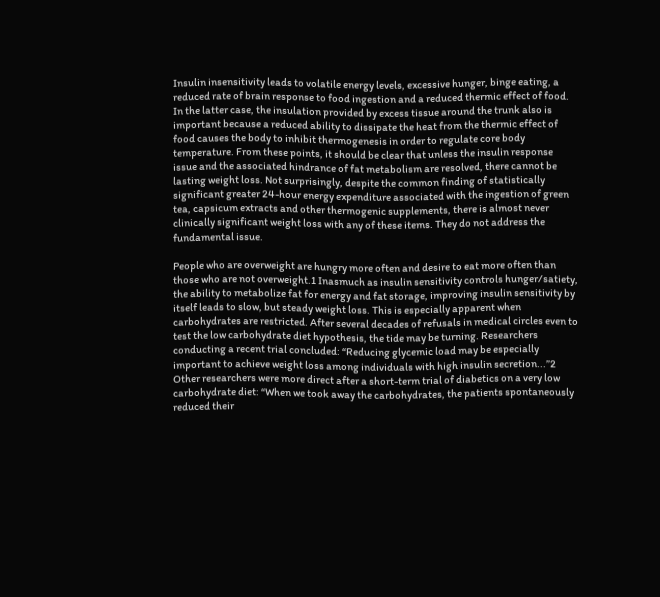Insulin insensitivity leads to volatile energy levels, excessive hunger, binge eating, a reduced rate of brain response to food ingestion and a reduced thermic effect of food. In the latter case, the insulation provided by excess tissue around the trunk also is important because a reduced ability to dissipate the heat from the thermic effect of food causes the body to inhibit thermogenesis in order to regulate core body temperature. From these points, it should be clear that unless the insulin response issue and the associated hindrance of fat metabolism are resolved, there cannot be lasting weight loss. Not surprisingly, despite the common finding of statistically significant greater 24-hour energy expenditure associated with the ingestion of green tea, capsicum extracts and other thermogenic supplements, there is almost never clinically significant weight loss with any of these items. They do not address the fundamental issue.

People who are overweight are hungry more often and desire to eat more often than those who are not overweight.1 Inasmuch as insulin sensitivity controls hunger/satiety, the ability to metabolize fat for energy and fat storage, improving insulin sensitivity by itself leads to slow, but steady weight loss. This is especially apparent when carbohydrates are restricted. After several decades of refusals in medical circles even to test the low carbohydrate diet hypothesis, the tide may be turning. Researchers conducting a recent trial concluded: “Reducing glycemic load may be especially important to achieve weight loss among individuals with high insulin secretion...”2 Other researchers were more direct after a short-term trial of diabetics on a very low carbohydrate diet: “When we took away the carbohydrates, the patients spontaneously reduced their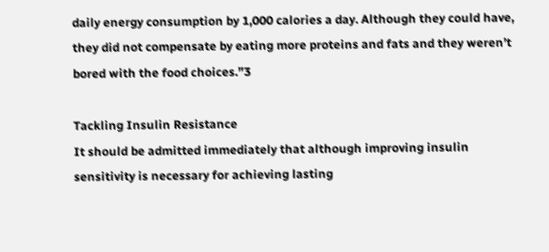daily energy consumption by 1,000 calories a day. Although they could have, they did not compensate by eating more proteins and fats and they weren’t bored with the food choices.”3

Tackling Insulin Resistance
It should be admitted immediately that although improving insulin sensitivity is necessary for achieving lasting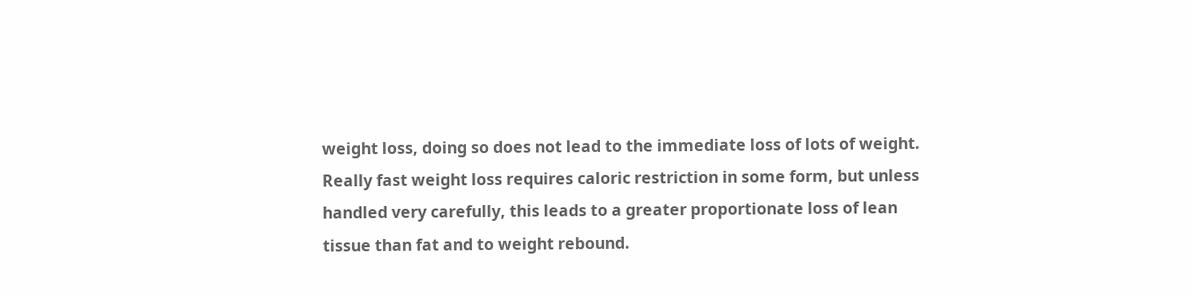weight loss, doing so does not lead to the immediate loss of lots of weight. Really fast weight loss requires caloric restriction in some form, but unless handled very carefully, this leads to a greater proportionate loss of lean tissue than fat and to weight rebound.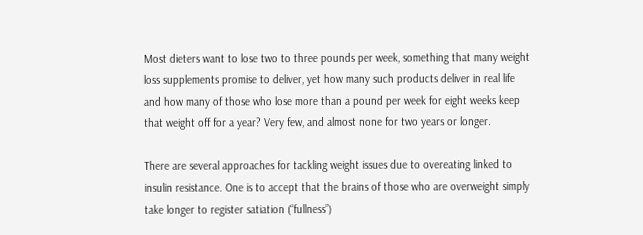Most dieters want to lose two to three pounds per week, something that many weight loss supplements promise to deliver, yet how many such products deliver in real life and how many of those who lose more than a pound per week for eight weeks keep that weight off for a year? Very few, and almost none for two years or longer.

There are several approaches for tackling weight issues due to overeating linked to insulin resistance. One is to accept that the brains of those who are overweight simply take longer to register satiation (“fullness”)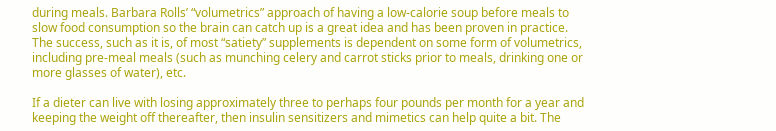during meals. Barbara Rolls’ “volumetrics” approach of having a low-calorie soup before meals to slow food consumption so the brain can catch up is a great idea and has been proven in practice. The success, such as it is, of most “satiety” supplements is dependent on some form of volumetrics, including pre-meal meals (such as munching celery and carrot sticks prior to meals, drinking one or more glasses of water), etc.

If a dieter can live with losing approximately three to perhaps four pounds per month for a year and keeping the weight off thereafter, then insulin sensitizers and mimetics can help quite a bit. The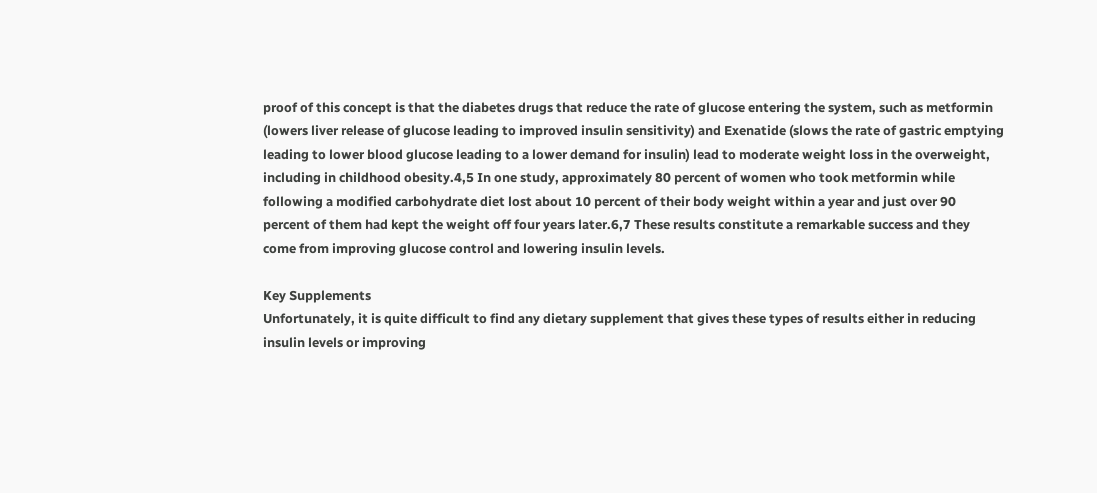proof of this concept is that the diabetes drugs that reduce the rate of glucose entering the system, such as metformin (lowers liver release of glucose leading to improved insulin sensitivity) and Exenatide (slows the rate of gastric emptying leading to lower blood glucose leading to a lower demand for insulin) lead to moderate weight loss in the overweight, including in childhood obesity.4,5 In one study, approximately 80 percent of women who took metformin while following a modified carbohydrate diet lost about 10 percent of their body weight within a year and just over 90 percent of them had kept the weight off four years later.6,7 These results constitute a remarkable success and they come from improving glucose control and lowering insulin levels.

Key Supplements
Unfortunately, it is quite difficult to find any dietary supplement that gives these types of results either in reducing insulin levels or improving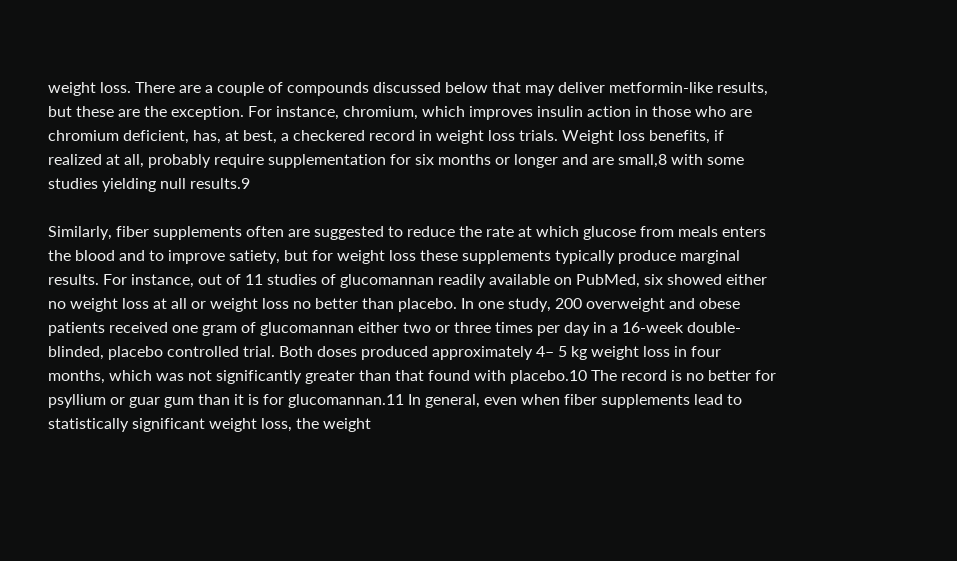weight loss. There are a couple of compounds discussed below that may deliver metformin-like results, but these are the exception. For instance, chromium, which improves insulin action in those who are chromium deficient, has, at best, a checkered record in weight loss trials. Weight loss benefits, if realized at all, probably require supplementation for six months or longer and are small,8 with some studies yielding null results.9

Similarly, fiber supplements often are suggested to reduce the rate at which glucose from meals enters the blood and to improve satiety, but for weight loss these supplements typically produce marginal results. For instance, out of 11 studies of glucomannan readily available on PubMed, six showed either no weight loss at all or weight loss no better than placebo. In one study, 200 overweight and obese patients received one gram of glucomannan either two or three times per day in a 16-week double-blinded, placebo controlled trial. Both doses produced approximately 4– 5 kg weight loss in four months, which was not significantly greater than that found with placebo.10 The record is no better for psyllium or guar gum than it is for glucomannan.11 In general, even when fiber supplements lead to statistically significant weight loss, the weight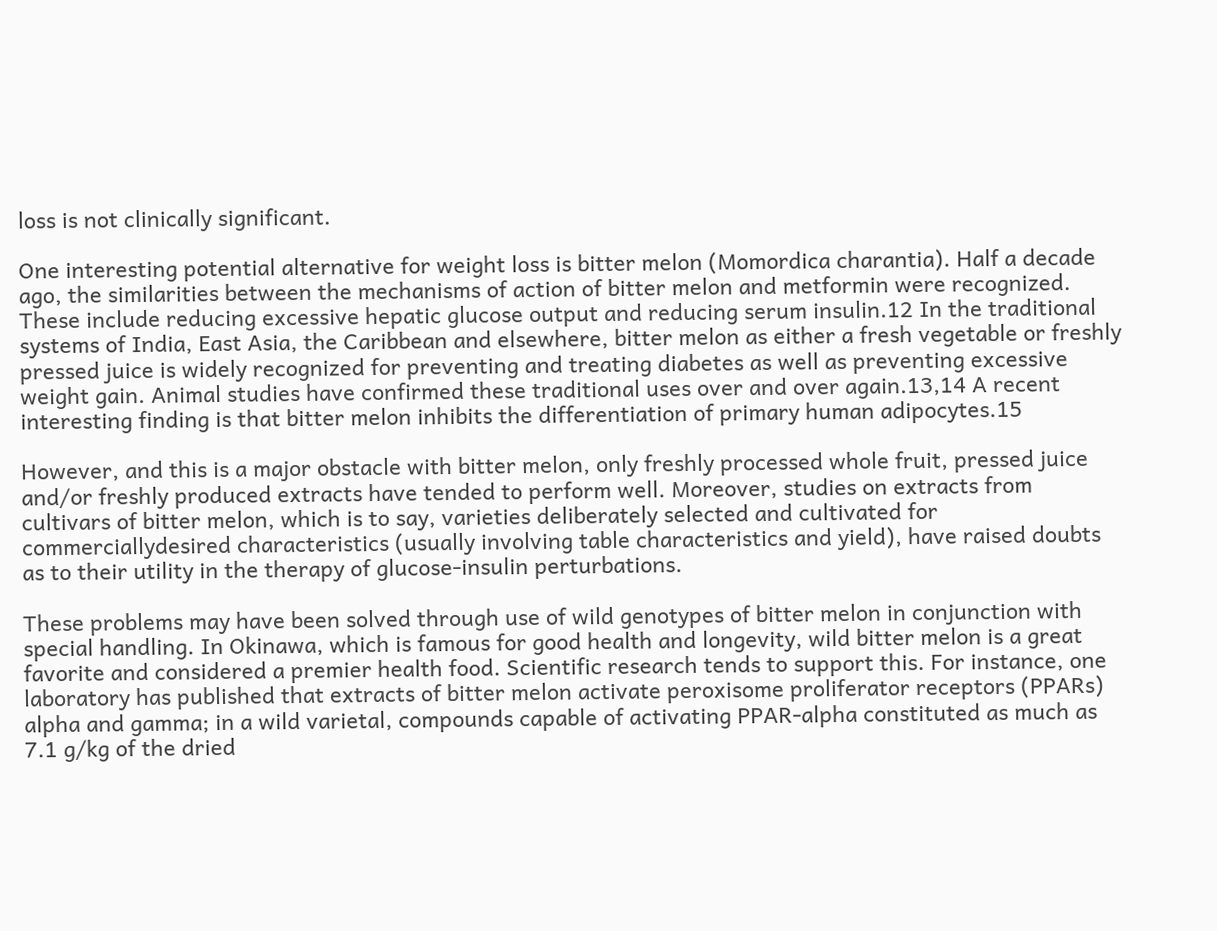loss is not clinically significant.

One interesting potential alternative for weight loss is bitter melon (Momordica charantia). Half a decade ago, the similarities between the mechanisms of action of bitter melon and metformin were recognized. These include reducing excessive hepatic glucose output and reducing serum insulin.12 In the traditional systems of India, East Asia, the Caribbean and elsewhere, bitter melon as either a fresh vegetable or freshly pressed juice is widely recognized for preventing and treating diabetes as well as preventing excessive weight gain. Animal studies have confirmed these traditional uses over and over again.13,14 A recent interesting finding is that bitter melon inhibits the differentiation of primary human adipocytes.15

However, and this is a major obstacle with bitter melon, only freshly processed whole fruit, pressed juice and/or freshly produced extracts have tended to perform well. Moreover, studies on extracts from cultivars of bitter melon, which is to say, varieties deliberately selected and cultivated for commerciallydesired characteristics (usually involving table characteristics and yield), have raised doubts as to their utility in the therapy of glucose-insulin perturbations.

These problems may have been solved through use of wild genotypes of bitter melon in conjunction with special handling. In Okinawa, which is famous for good health and longevity, wild bitter melon is a great favorite and considered a premier health food. Scientific research tends to support this. For instance, one laboratory has published that extracts of bitter melon activate peroxisome proliferator receptors (PPARs) alpha and gamma; in a wild varietal, compounds capable of activating PPAR-alpha constituted as much as 7.1 g/kg of the dried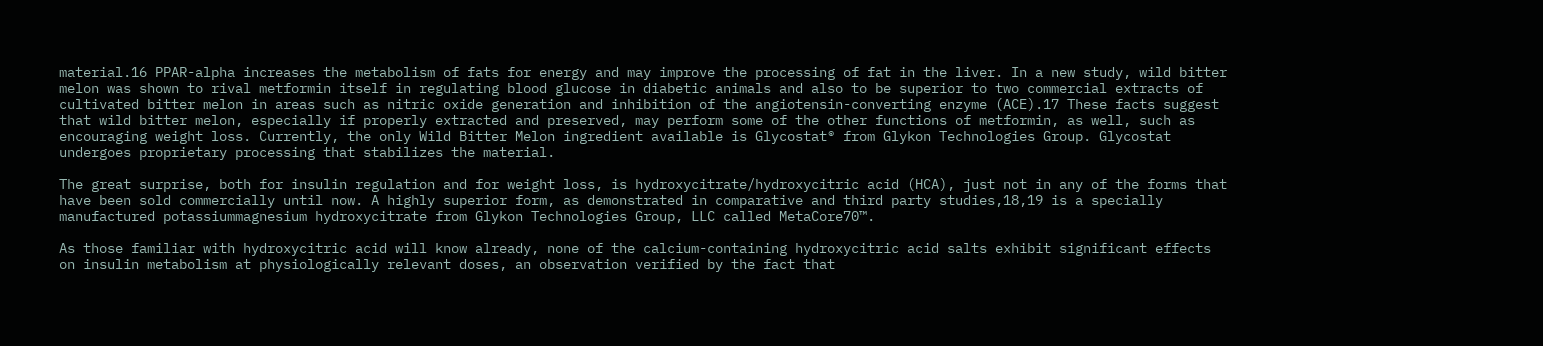material.16 PPAR-alpha increases the metabolism of fats for energy and may improve the processing of fat in the liver. In a new study, wild bitter melon was shown to rival metformin itself in regulating blood glucose in diabetic animals and also to be superior to two commercial extracts of cultivated bitter melon in areas such as nitric oxide generation and inhibition of the angiotensin-converting enzyme (ACE).17 These facts suggest that wild bitter melon, especially if properly extracted and preserved, may perform some of the other functions of metformin, as well, such as encouraging weight loss. Currently, the only Wild Bitter Melon ingredient available is Glycostat® from Glykon Technologies Group. Glycostat undergoes proprietary processing that stabilizes the material.

The great surprise, both for insulin regulation and for weight loss, is hydroxycitrate/hydroxycitric acid (HCA), just not in any of the forms that have been sold commercially until now. A highly superior form, as demonstrated in comparative and third party studies,18,19 is a specially manufactured potassiummagnesium hydroxycitrate from Glykon Technologies Group, LLC called MetaCore70™.

As those familiar with hydroxycitric acid will know already, none of the calcium-containing hydroxycitric acid salts exhibit significant effects on insulin metabolism at physiologically relevant doses, an observation verified by the fact that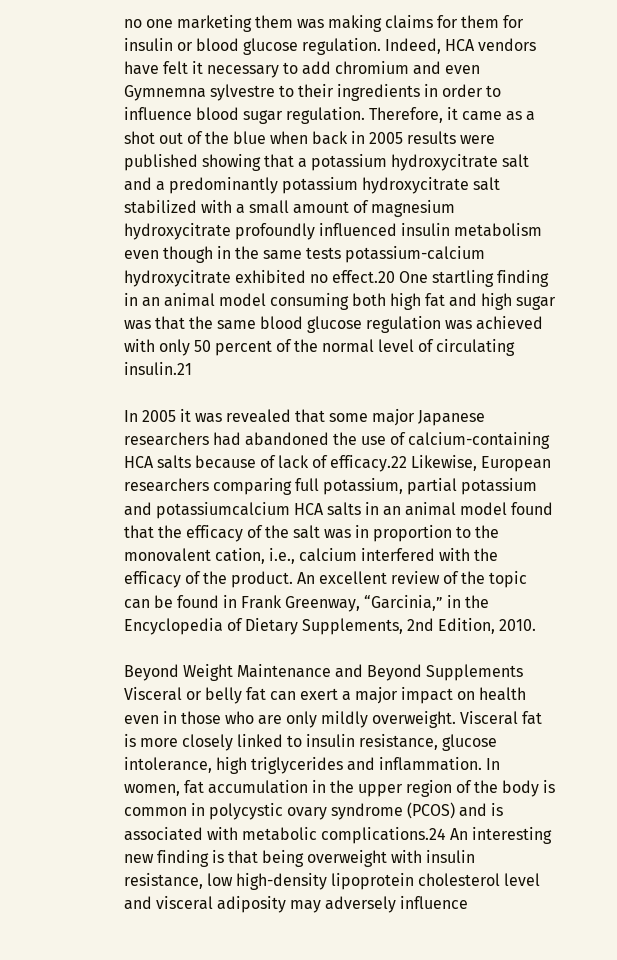no one marketing them was making claims for them for insulin or blood glucose regulation. Indeed, HCA vendors have felt it necessary to add chromium and even Gymnemna sylvestre to their ingredients in order to influence blood sugar regulation. Therefore, it came as a shot out of the blue when back in 2005 results were published showing that a potassium hydroxycitrate salt and a predominantly potassium hydroxycitrate salt stabilized with a small amount of magnesium hydroxycitrate profoundly influenced insulin metabolism even though in the same tests potassium-calcium hydroxycitrate exhibited no effect.20 One startling finding in an animal model consuming both high fat and high sugar was that the same blood glucose regulation was achieved with only 50 percent of the normal level of circulating insulin.21

In 2005 it was revealed that some major Japanese researchers had abandoned the use of calcium-containing HCA salts because of lack of efficacy.22 Likewise, European researchers comparing full potassium, partial potassium and potassiumcalcium HCA salts in an animal model found that the efficacy of the salt was in proportion to the monovalent cation, i.e., calcium interfered with the efficacy of the product. An excellent review of the topic can be found in Frank Greenway, “Garcinia,” in the Encyclopedia of Dietary Supplements, 2nd Edition, 2010.

Beyond Weight Maintenance and Beyond Supplements
Visceral or belly fat can exert a major impact on health even in those who are only mildly overweight. Visceral fat is more closely linked to insulin resistance, glucose intolerance, high triglycerides and inflammation. In women, fat accumulation in the upper region of the body is common in polycystic ovary syndrome (PCOS) and is associated with metabolic complications.24 An interesting new finding is that being overweight with insulin resistance, low high-density lipoprotein cholesterol level and visceral adiposity may adversely influence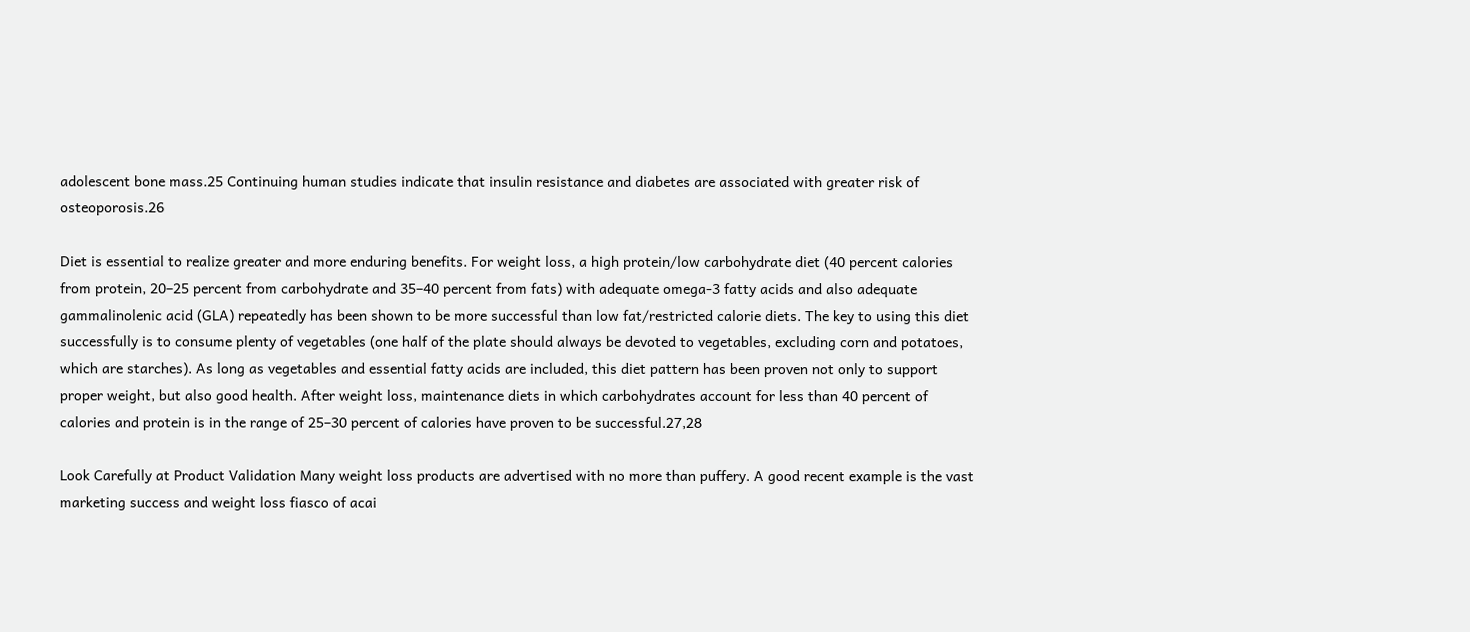adolescent bone mass.25 Continuing human studies indicate that insulin resistance and diabetes are associated with greater risk of osteoporosis.26

Diet is essential to realize greater and more enduring benefits. For weight loss, a high protein/low carbohydrate diet (40 percent calories from protein, 20–25 percent from carbohydrate and 35–40 percent from fats) with adequate omega-3 fatty acids and also adequate gammalinolenic acid (GLA) repeatedly has been shown to be more successful than low fat/restricted calorie diets. The key to using this diet successfully is to consume plenty of vegetables (one half of the plate should always be devoted to vegetables, excluding corn and potatoes, which are starches). As long as vegetables and essential fatty acids are included, this diet pattern has been proven not only to support proper weight, but also good health. After weight loss, maintenance diets in which carbohydrates account for less than 40 percent of calories and protein is in the range of 25–30 percent of calories have proven to be successful.27,28

Look Carefully at Product Validation Many weight loss products are advertised with no more than puffery. A good recent example is the vast marketing success and weight loss fiasco of acai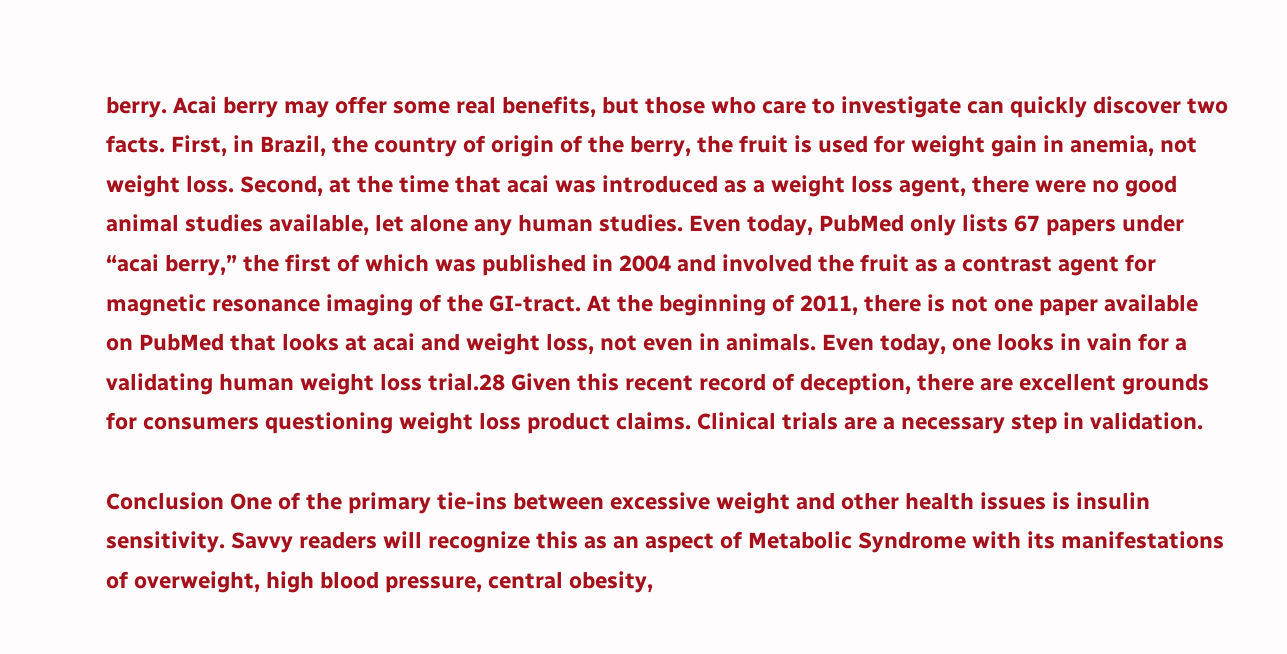berry. Acai berry may offer some real benefits, but those who care to investigate can quickly discover two facts. First, in Brazil, the country of origin of the berry, the fruit is used for weight gain in anemia, not weight loss. Second, at the time that acai was introduced as a weight loss agent, there were no good animal studies available, let alone any human studies. Even today, PubMed only lists 67 papers under “acai berry,” the first of which was published in 2004 and involved the fruit as a contrast agent for magnetic resonance imaging of the GI-tract. At the beginning of 2011, there is not one paper available on PubMed that looks at acai and weight loss, not even in animals. Even today, one looks in vain for a validating human weight loss trial.28 Given this recent record of deception, there are excellent grounds for consumers questioning weight loss product claims. Clinical trials are a necessary step in validation.

Conclusion One of the primary tie-ins between excessive weight and other health issues is insulin sensitivity. Savvy readers will recognize this as an aspect of Metabolic Syndrome with its manifestations of overweight, high blood pressure, central obesity,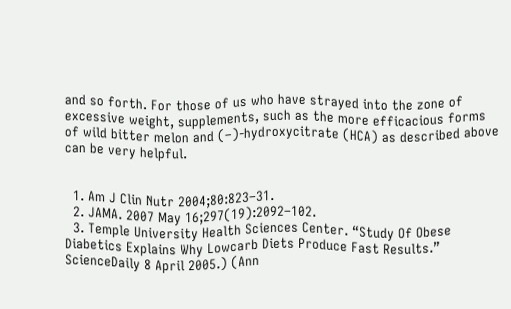and so forth. For those of us who have strayed into the zone of excessive weight, supplements, such as the more efficacious forms of wild bitter melon and (–)-hydroxycitrate (HCA) as described above can be very helpful.


  1. Am J Clin Nutr 2004;80:823–31.
  2. JAMA. 2007 May 16;297(19):2092–102.
  3. Temple University Health Sciences Center. “Study Of Obese Diabetics Explains Why Lowcarb Diets Produce Fast Results.” ScienceDaily 8 April 2005.) (Ann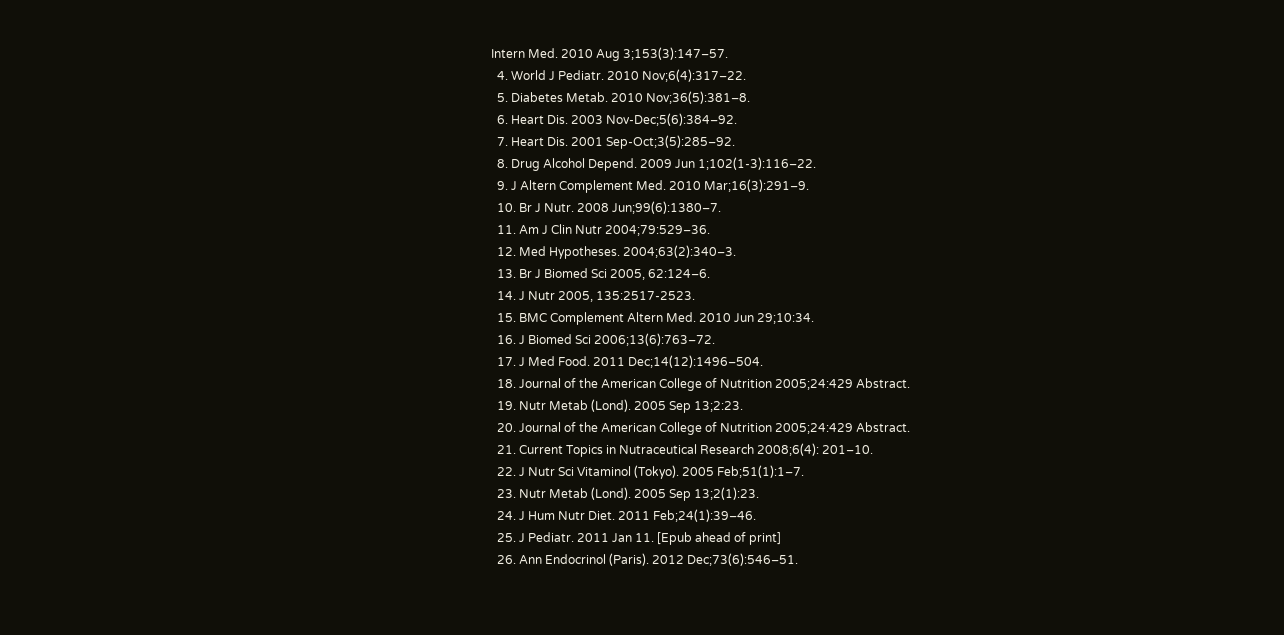Intern Med. 2010 Aug 3;153(3):147–57.
  4. World J Pediatr. 2010 Nov;6(4):317–22.
  5. Diabetes Metab. 2010 Nov;36(5):381–8.
  6. Heart Dis. 2003 Nov-Dec;5(6):384–92.
  7. Heart Dis. 2001 Sep-Oct;3(5):285–92.
  8. Drug Alcohol Depend. 2009 Jun 1;102(1-3):116–22.
  9. J Altern Complement Med. 2010 Mar;16(3):291–9.
  10. Br J Nutr. 2008 Jun;99(6):1380–7.
  11. Am J Clin Nutr 2004;79:529–36.
  12. Med Hypotheses. 2004;63(2):340–3.
  13. Br J Biomed Sci 2005, 62:124–6.
  14. J Nutr 2005, 135:2517-2523.
  15. BMC Complement Altern Med. 2010 Jun 29;10:34.
  16. J Biomed Sci 2006;13(6):763–72.
  17. J Med Food. 2011 Dec;14(12):1496–504.
  18. Journal of the American College of Nutrition 2005;24:429 Abstract.
  19. Nutr Metab (Lond). 2005 Sep 13;2:23.
  20. Journal of the American College of Nutrition 2005;24:429 Abstract.
  21. Current Topics in Nutraceutical Research 2008;6(4): 201–10.
  22. J Nutr Sci Vitaminol (Tokyo). 2005 Feb;51(1):1–7.
  23. Nutr Metab (Lond). 2005 Sep 13;2(1):23.
  24. J Hum Nutr Diet. 2011 Feb;24(1):39–46.
  25. J Pediatr. 2011 Jan 11. [Epub ahead of print]
  26. Ann Endocrinol (Paris). 2012 Dec;73(6):546–51.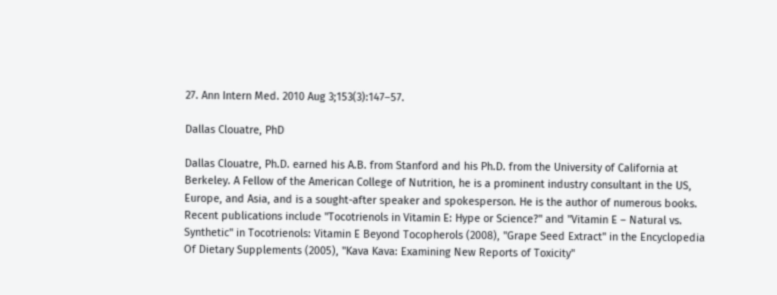27. Ann Intern Med. 2010 Aug 3;153(3):147–57.

Dallas Clouatre, PhD

Dallas Clouatre, Ph.D. earned his A.B. from Stanford and his Ph.D. from the University of California at Berkeley. A Fellow of the American College of Nutrition, he is a prominent industry consultant in the US, Europe, and Asia, and is a sought-after speaker and spokesperson. He is the author of numerous books. Recent publications include "Tocotrienols in Vitamin E: Hype or Science?" and "Vitamin E – Natural vs. Synthetic" in Tocotrienols: Vitamin E Beyond Tocopherols (2008), "Grape Seed Extract" in the Encyclopedia Of Dietary Supplements (2005), "Kava Kava: Examining New Reports of Toxicity"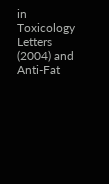in Toxicology Letters (2004) and Anti-Fat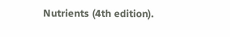Nutrients (4th edition).